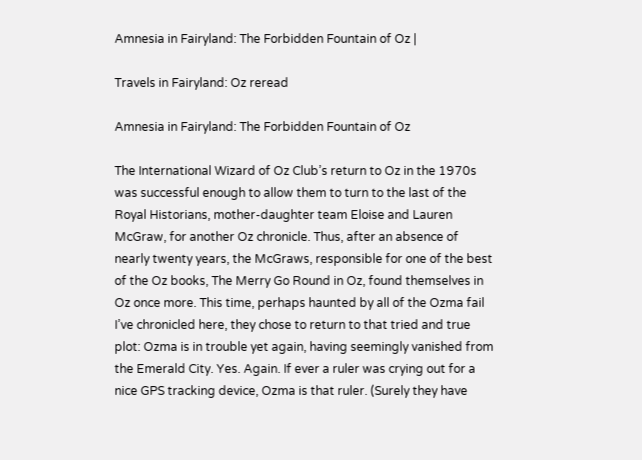Amnesia in Fairyland: The Forbidden Fountain of Oz |

Travels in Fairyland: Oz reread

Amnesia in Fairyland: The Forbidden Fountain of Oz

The International Wizard of Oz Club’s return to Oz in the 1970s was successful enough to allow them to turn to the last of the Royal Historians, mother-daughter team Eloise and Lauren McGraw, for another Oz chronicle. Thus, after an absence of nearly twenty years, the McGraws, responsible for one of the best of the Oz books, The Merry Go Round in Oz, found themselves in Oz once more. This time, perhaps haunted by all of the Ozma fail I’ve chronicled here, they chose to return to that tried and true plot: Ozma is in trouble yet again, having seemingly vanished from the Emerald City. Yes. Again. If ever a ruler was crying out for a nice GPS tracking device, Ozma is that ruler. (Surely they have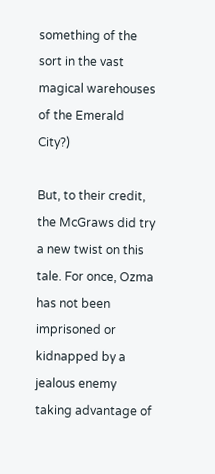something of the sort in the vast magical warehouses of the Emerald City?)

But, to their credit, the McGraws did try a new twist on this tale. For once, Ozma has not been imprisoned or kidnapped by a jealous enemy taking advantage of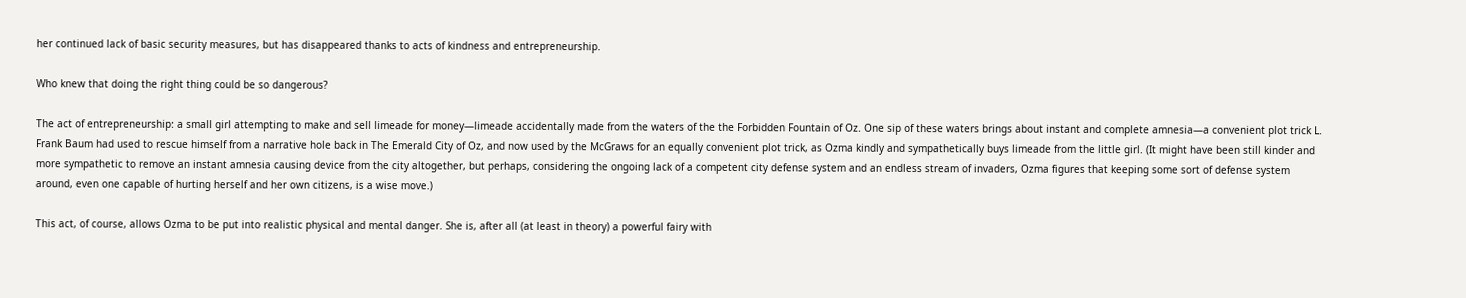her continued lack of basic security measures, but has disappeared thanks to acts of kindness and entrepreneurship.

Who knew that doing the right thing could be so dangerous?

The act of entrepreneurship: a small girl attempting to make and sell limeade for money—limeade accidentally made from the waters of the the Forbidden Fountain of Oz. One sip of these waters brings about instant and complete amnesia—a convenient plot trick L. Frank Baum had used to rescue himself from a narrative hole back in The Emerald City of Oz, and now used by the McGraws for an equally convenient plot trick, as Ozma kindly and sympathetically buys limeade from the little girl. (It might have been still kinder and more sympathetic to remove an instant amnesia causing device from the city altogether, but perhaps, considering the ongoing lack of a competent city defense system and an endless stream of invaders, Ozma figures that keeping some sort of defense system around, even one capable of hurting herself and her own citizens, is a wise move.)

This act, of course, allows Ozma to be put into realistic physical and mental danger. She is, after all (at least in theory) a powerful fairy with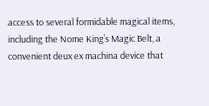access to several formidable magical items, including the Nome King’s Magic Belt, a convenient deux ex machina device that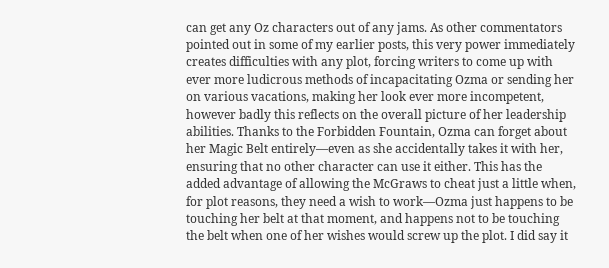can get any Oz characters out of any jams. As other commentators pointed out in some of my earlier posts, this very power immediately creates difficulties with any plot, forcing writers to come up with ever more ludicrous methods of incapacitating Ozma or sending her on various vacations, making her look ever more incompetent, however badly this reflects on the overall picture of her leadership abilities. Thanks to the Forbidden Fountain, Ozma can forget about her Magic Belt entirely—even as she accidentally takes it with her, ensuring that no other character can use it either. This has the added advantage of allowing the McGraws to cheat just a little when, for plot reasons, they need a wish to work—Ozma just happens to be touching her belt at that moment, and happens not to be touching the belt when one of her wishes would screw up the plot. I did say it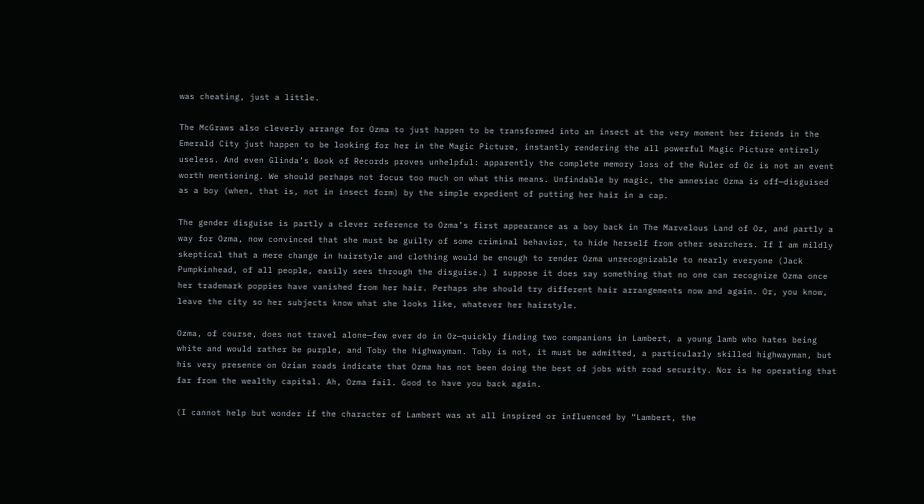was cheating, just a little.

The McGraws also cleverly arrange for Ozma to just happen to be transformed into an insect at the very moment her friends in the Emerald City just happen to be looking for her in the Magic Picture, instantly rendering the all powerful Magic Picture entirely useless. And even Glinda’s Book of Records proves unhelpful: apparently the complete memory loss of the Ruler of Oz is not an event worth mentioning. We should perhaps not focus too much on what this means. Unfindable by magic, the amnesiac Ozma is off—disguised as a boy (when, that is, not in insect form) by the simple expedient of putting her hair in a cap.

The gender disguise is partly a clever reference to Ozma’s first appearance as a boy back in The Marvelous Land of Oz, and partly a way for Ozma, now convinced that she must be guilty of some criminal behavior, to hide herself from other searchers. If I am mildly skeptical that a mere change in hairstyle and clothing would be enough to render Ozma unrecognizable to nearly everyone (Jack Pumpkinhead, of all people, easily sees through the disguise.) I suppose it does say something that no one can recognize Ozma once her trademark poppies have vanished from her hair. Perhaps she should try different hair arrangements now and again. Or, you know, leave the city so her subjects know what she looks like, whatever her hairstyle.

Ozma, of course, does not travel alone—few ever do in Oz—quickly finding two companions in Lambert, a young lamb who hates being white and would rather be purple, and Toby the highwayman. Toby is not, it must be admitted, a particularly skilled highwayman, but his very presence on Ozian roads indicate that Ozma has not been doing the best of jobs with road security. Nor is he operating that far from the wealthy capital. Ah, Ozma fail. Good to have you back again.

(I cannot help but wonder if the character of Lambert was at all inspired or influenced by “Lambert, the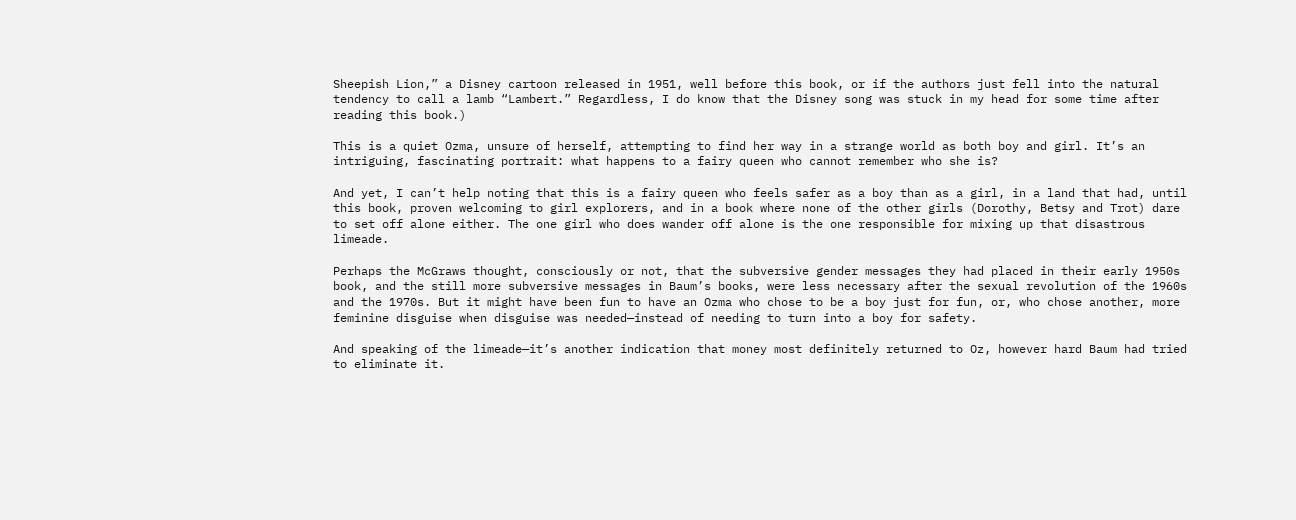Sheepish Lion,” a Disney cartoon released in 1951, well before this book, or if the authors just fell into the natural tendency to call a lamb “Lambert.” Regardless, I do know that the Disney song was stuck in my head for some time after reading this book.)

This is a quiet Ozma, unsure of herself, attempting to find her way in a strange world as both boy and girl. It’s an intriguing, fascinating portrait: what happens to a fairy queen who cannot remember who she is?

And yet, I can’t help noting that this is a fairy queen who feels safer as a boy than as a girl, in a land that had, until this book, proven welcoming to girl explorers, and in a book where none of the other girls (Dorothy, Betsy and Trot) dare to set off alone either. The one girl who does wander off alone is the one responsible for mixing up that disastrous limeade.

Perhaps the McGraws thought, consciously or not, that the subversive gender messages they had placed in their early 1950s book, and the still more subversive messages in Baum’s books, were less necessary after the sexual revolution of the 1960s and the 1970s. But it might have been fun to have an Ozma who chose to be a boy just for fun, or, who chose another, more feminine disguise when disguise was needed—instead of needing to turn into a boy for safety.

And speaking of the limeade—it’s another indication that money most definitely returned to Oz, however hard Baum had tried to eliminate it.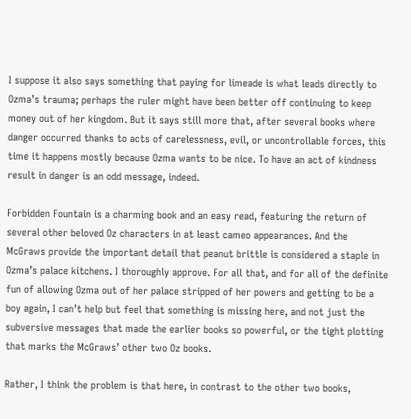I suppose it also says something that paying for limeade is what leads directly to Ozma’s trauma; perhaps the ruler might have been better off continuing to keep money out of her kingdom. But it says still more that, after several books where danger occurred thanks to acts of carelessness, evil, or uncontrollable forces, this time it happens mostly because Ozma wants to be nice. To have an act of kindness result in danger is an odd message, indeed.

Forbidden Fountain is a charming book and an easy read, featuring the return of several other beloved Oz characters in at least cameo appearances. And the McGraws provide the important detail that peanut brittle is considered a staple in Ozma’s palace kitchens. I thoroughly approve. For all that, and for all of the definite fun of allowing Ozma out of her palace stripped of her powers and getting to be a boy again, I can’t help but feel that something is missing here, and not just the subversive messages that made the earlier books so powerful, or the tight plotting that marks the McGraws’ other two Oz books.

Rather, I think the problem is that here, in contrast to the other two books,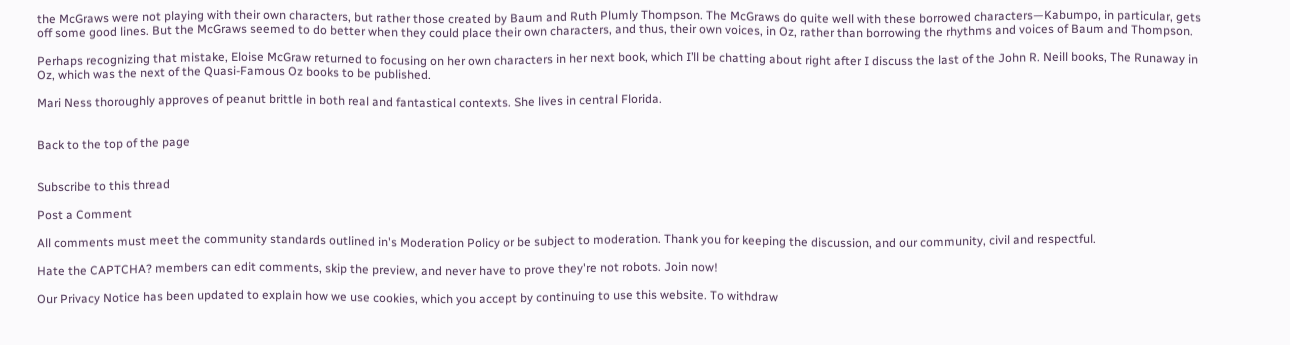the McGraws were not playing with their own characters, but rather those created by Baum and Ruth Plumly Thompson. The McGraws do quite well with these borrowed characters—Kabumpo, in particular, gets off some good lines. But the McGraws seemed to do better when they could place their own characters, and thus, their own voices, in Oz, rather than borrowing the rhythms and voices of Baum and Thompson.

Perhaps recognizing that mistake, Eloise McGraw returned to focusing on her own characters in her next book, which I’ll be chatting about right after I discuss the last of the John R. Neill books, The Runaway in Oz, which was the next of the Quasi-Famous Oz books to be published.

Mari Ness thoroughly approves of peanut brittle in both real and fantastical contexts. She lives in central Florida.


Back to the top of the page


Subscribe to this thread

Post a Comment

All comments must meet the community standards outlined in's Moderation Policy or be subject to moderation. Thank you for keeping the discussion, and our community, civil and respectful.

Hate the CAPTCHA? members can edit comments, skip the preview, and never have to prove they're not robots. Join now!

Our Privacy Notice has been updated to explain how we use cookies, which you accept by continuing to use this website. To withdraw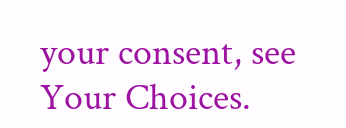your consent, see Your Choices.